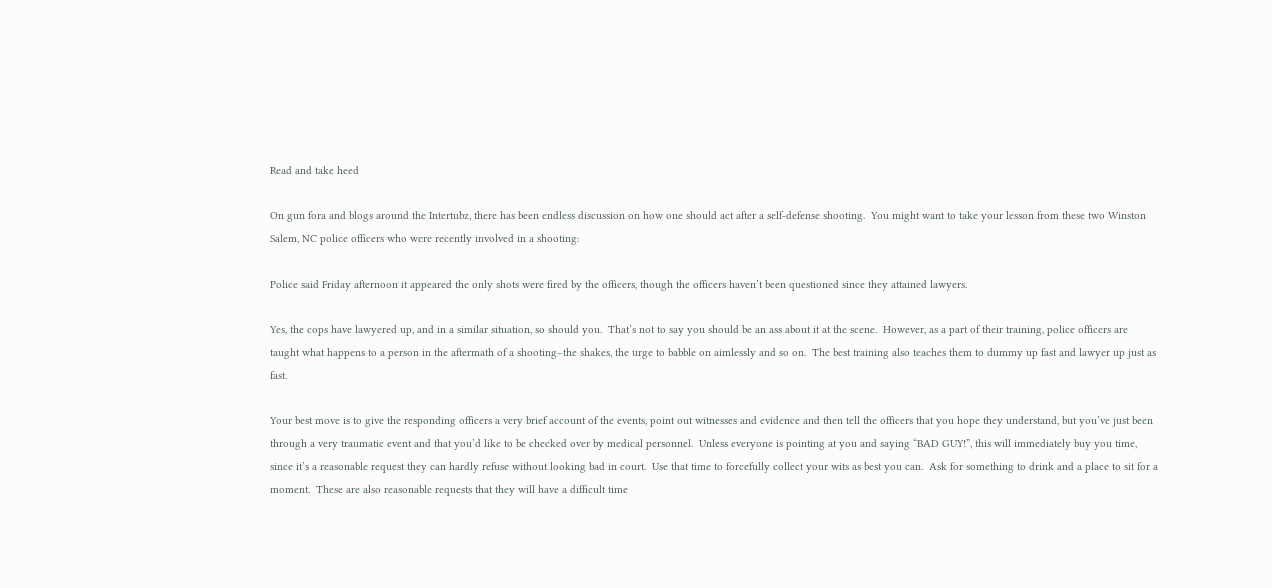Read and take heed

On gun fora and blogs around the Intertubz, there has been endless discussion on how one should act after a self-defense shooting.  You might want to take your lesson from these two Winston Salem, NC police officers who were recently involved in a shooting:

Police said Friday afternoon it appeared the only shots were fired by the officers, though the officers haven’t been questioned since they attained lawyers.

Yes, the cops have lawyered up, and in a similar situation, so should you.  That’s not to say you should be an ass about it at the scene.  However, as a part of their training, police officers are taught what happens to a person in the aftermath of a shooting–the shakes, the urge to babble on aimlessly and so on.  The best training also teaches them to dummy up fast and lawyer up just as fast.

Your best move is to give the responding officers a very brief account of the events, point out witnesses and evidence and then tell the officers that you hope they understand, but you’ve just been through a very traumatic event and that you’d like to be checked over by medical personnel.  Unless everyone is pointing at you and saying “BAD GUY!”, this will immediately buy you time, since it’s a reasonable request they can hardly refuse without looking bad in court.  Use that time to forcefully collect your wits as best you can.  Ask for something to drink and a place to sit for a moment.  These are also reasonable requests that they will have a difficult time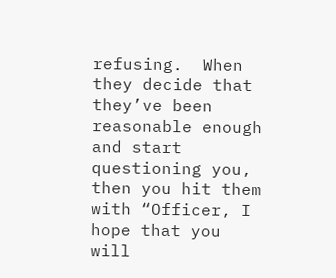refusing.  When they decide that they’ve been reasonable enough and start questioning you, then you hit them with “Officer, I hope that you will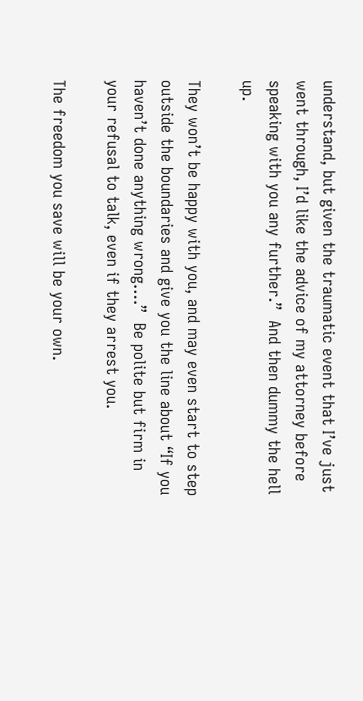understand, but given the traumatic event that I’ve just went through, I’d like the advice of my attorney before speaking with you any further.”  And then dummy the hell up.

They won’t be happy with you, and may even start to step outside the boundaries and give you the line about “If you haven’t done anything wrong….”  Be polite but firm in your refusal to talk, even if they arrest you.

The freedom you save will be your own.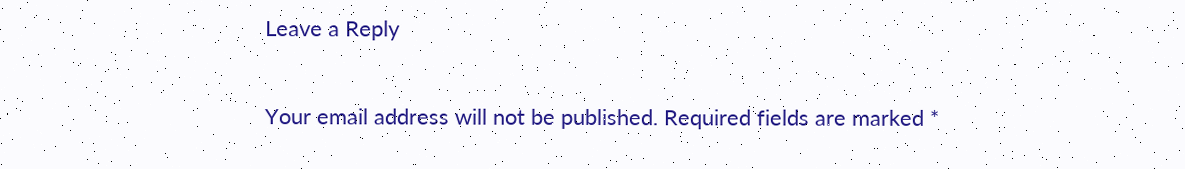Leave a Reply

Your email address will not be published. Required fields are marked *